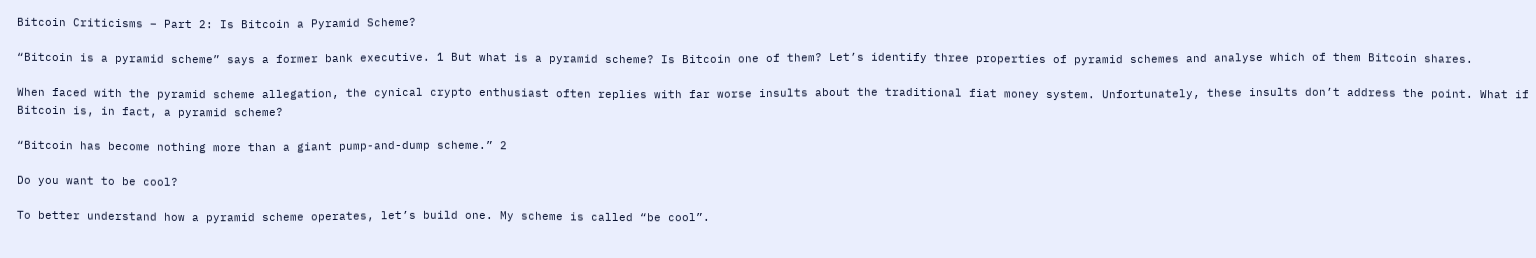Bitcoin Criticisms – Part 2: Is Bitcoin a Pyramid Scheme?

“Bitcoin is a pyramid scheme” says a former bank executive. 1 But what is a pyramid scheme? Is Bitcoin one of them? Let’s identify three properties of pyramid schemes and analyse which of them Bitcoin shares.

When faced with the pyramid scheme allegation, the cynical crypto enthusiast often replies with far worse insults about the traditional fiat money system. Unfortunately, these insults don’t address the point. What if Bitcoin is, in fact, a pyramid scheme?

“Bitcoin has become nothing more than a giant pump-and-dump scheme.” 2

Do you want to be cool?

To better understand how a pyramid scheme operates, let’s build one. My scheme is called “be cool”.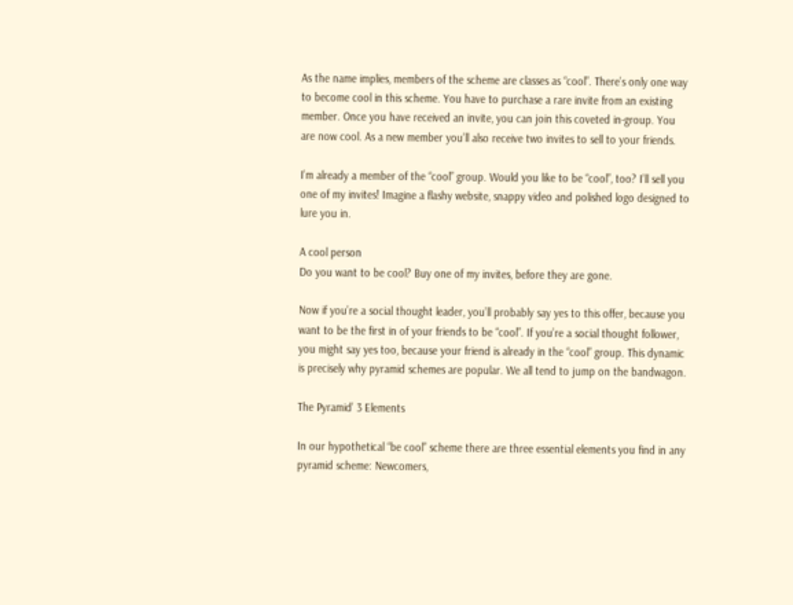As the name implies, members of the scheme are classes as “cool”. There’s only one way to become cool in this scheme. You have to purchase a rare invite from an existing member. Once you have received an invite, you can join this coveted in-group. You are now cool. As a new member you’ll also receive two invites to sell to your friends.

I’m already a member of the “cool” group. Would you like to be “cool”, too? I’ll sell you one of my invites! Imagine a flashy website, snappy video and polished logo designed to lure you in.

A cool person
Do you want to be cool? Buy one of my invites, before they are gone.

Now if you’re a social thought leader, you’ll probably say yes to this offer, because you want to be the first in of your friends to be “cool”. If you’re a social thought follower, you might say yes too, because your friend is already in the “cool” group. This dynamic is precisely why pyramid schemes are popular. We all tend to jump on the bandwagon.

The Pyramid’ 3 Elements

In our hypothetical “be cool” scheme there are three essential elements you find in any pyramid scheme: Newcomers,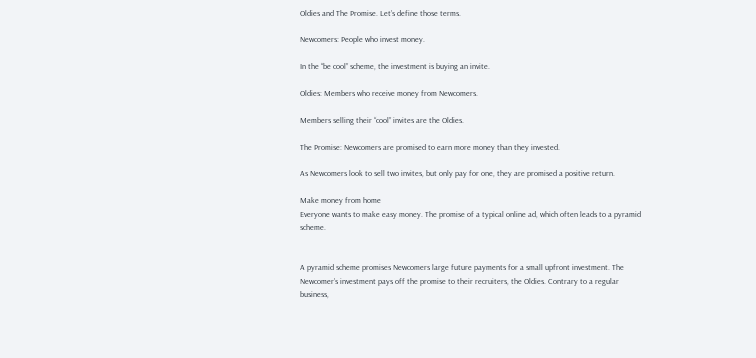Oldies and The Promise. Let’s define those terms.

Newcomers: People who invest money.

In the “be cool” scheme, the investment is buying an invite.

Oldies: Members who receive money from Newcomers.

Members selling their “cool” invites are the Oldies.

The Promise: Newcomers are promised to earn more money than they invested.

As Newcomers look to sell two invites, but only pay for one, they are promised a positive return.

Make money from home
Everyone wants to make easy money. The promise of a typical online ad, which often leads to a pyramid scheme.


A pyramid scheme promises Newcomers large future payments for a small upfront investment. The Newcomer’s investment pays off the promise to their recruiters, the Oldies. Contrary to a regular business,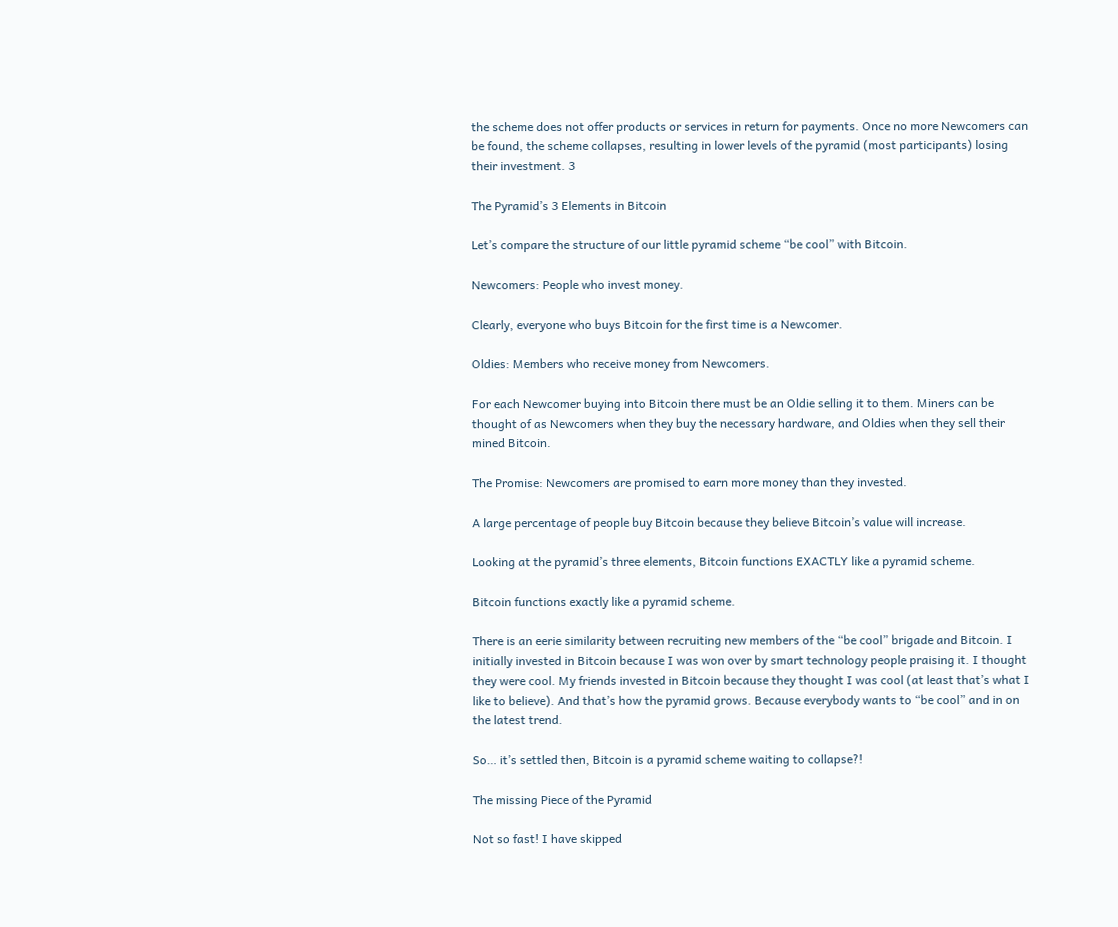the scheme does not offer products or services in return for payments. Once no more Newcomers can be found, the scheme collapses, resulting in lower levels of the pyramid (most participants) losing their investment. 3

The Pyramid’s 3 Elements in Bitcoin

Let’s compare the structure of our little pyramid scheme “be cool” with Bitcoin.

Newcomers: People who invest money.

Clearly, everyone who buys Bitcoin for the first time is a Newcomer.

Oldies: Members who receive money from Newcomers.

For each Newcomer buying into Bitcoin there must be an Oldie selling it to them. Miners can be thought of as Newcomers when they buy the necessary hardware, and Oldies when they sell their mined Bitcoin.

The Promise: Newcomers are promised to earn more money than they invested.

A large percentage of people buy Bitcoin because they believe Bitcoin’s value will increase.

Looking at the pyramid’s three elements, Bitcoin functions EXACTLY like a pyramid scheme.

Bitcoin functions exactly like a pyramid scheme.

There is an eerie similarity between recruiting new members of the “be cool” brigade and Bitcoin. I initially invested in Bitcoin because I was won over by smart technology people praising it. I thought they were cool. My friends invested in Bitcoin because they thought I was cool (at least that’s what I like to believe). And that’s how the pyramid grows. Because everybody wants to “be cool” and in on the latest trend.

So… it’s settled then, Bitcoin is a pyramid scheme waiting to collapse?!

The missing Piece of the Pyramid

Not so fast! I have skipped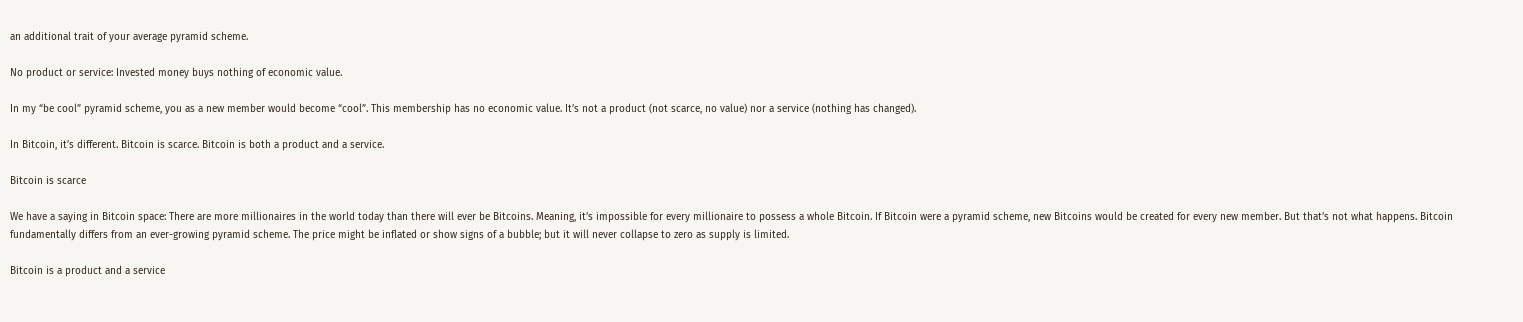an additional trait of your average pyramid scheme.

No product or service: Invested money buys nothing of economic value.

In my “be cool” pyramid scheme, you as a new member would become “cool”. This membership has no economic value. It’s not a product (not scarce, no value) nor a service (nothing has changed).

In Bitcoin, it’s different. Bitcoin is scarce. Bitcoin is both a product and a service.

Bitcoin is scarce

We have a saying in Bitcoin space: There are more millionaires in the world today than there will ever be Bitcoins. Meaning, it’s impossible for every millionaire to possess a whole Bitcoin. If Bitcoin were a pyramid scheme, new Bitcoins would be created for every new member. But that’s not what happens. Bitcoin fundamentally differs from an ever-growing pyramid scheme. The price might be inflated or show signs of a bubble; but it will never collapse to zero as supply is limited.

Bitcoin is a product and a service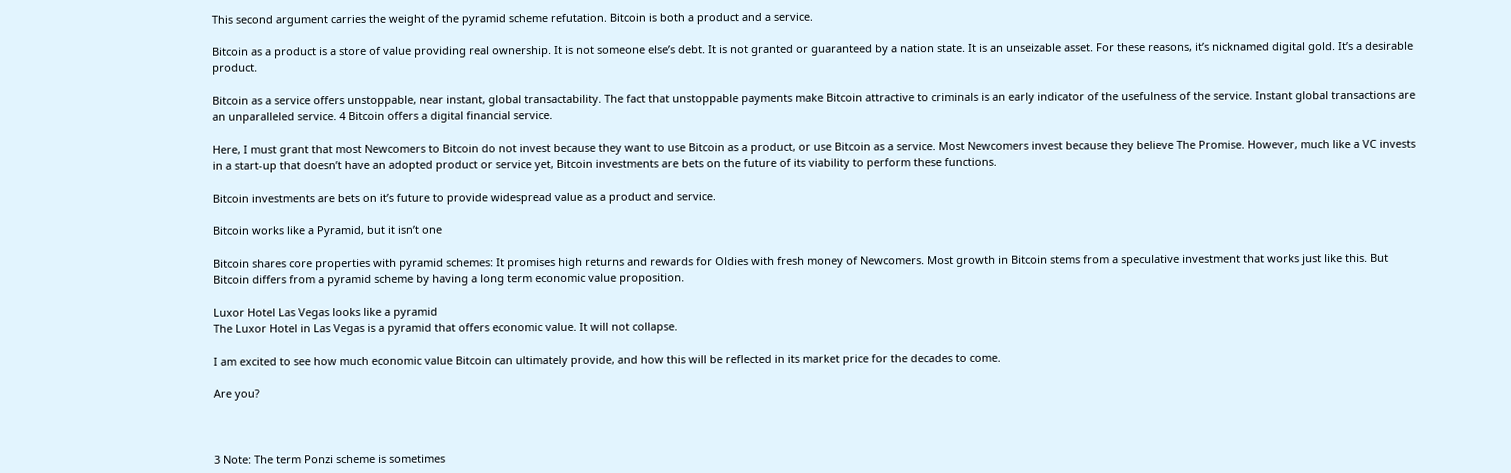This second argument carries the weight of the pyramid scheme refutation. Bitcoin is both a product and a service.

Bitcoin as a product is a store of value providing real ownership. It is not someone else’s debt. It is not granted or guaranteed by a nation state. It is an unseizable asset. For these reasons, it’s nicknamed digital gold. It’s a desirable product.

Bitcoin as a service offers unstoppable, near instant, global transactability. The fact that unstoppable payments make Bitcoin attractive to criminals is an early indicator of the usefulness of the service. Instant global transactions are an unparalleled service. 4 Bitcoin offers a digital financial service.

Here, I must grant that most Newcomers to Bitcoin do not invest because they want to use Bitcoin as a product, or use Bitcoin as a service. Most Newcomers invest because they believe The Promise. However, much like a VC invests in a start-up that doesn’t have an adopted product or service yet, Bitcoin investments are bets on the future of its viability to perform these functions.

Bitcoin investments are bets on it’s future to provide widespread value as a product and service.

Bitcoin works like a Pyramid, but it isn’t one

Bitcoin shares core properties with pyramid schemes: It promises high returns and rewards for Oldies with fresh money of Newcomers. Most growth in Bitcoin stems from a speculative investment that works just like this. But Bitcoin differs from a pyramid scheme by having a long term economic value proposition.

Luxor Hotel Las Vegas looks like a pyramid
The Luxor Hotel in Las Vegas is a pyramid that offers economic value. It will not collapse.

I am excited to see how much economic value Bitcoin can ultimately provide, and how this will be reflected in its market price for the decades to come.

Are you?



3 Note: The term Ponzi scheme is sometimes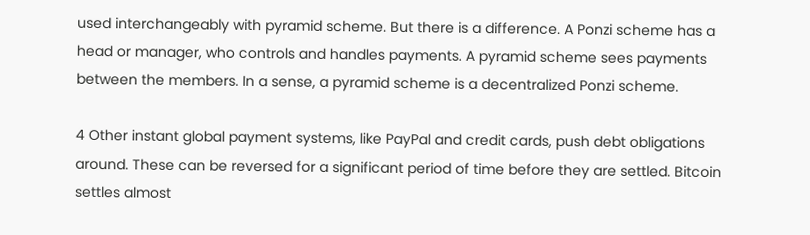used interchangeably with pyramid scheme. But there is a difference. A Ponzi scheme has a head or manager, who controls and handles payments. A pyramid scheme sees payments between the members. In a sense, a pyramid scheme is a decentralized Ponzi scheme.

4 Other instant global payment systems, like PayPal and credit cards, push debt obligations around. These can be reversed for a significant period of time before they are settled. Bitcoin settles almost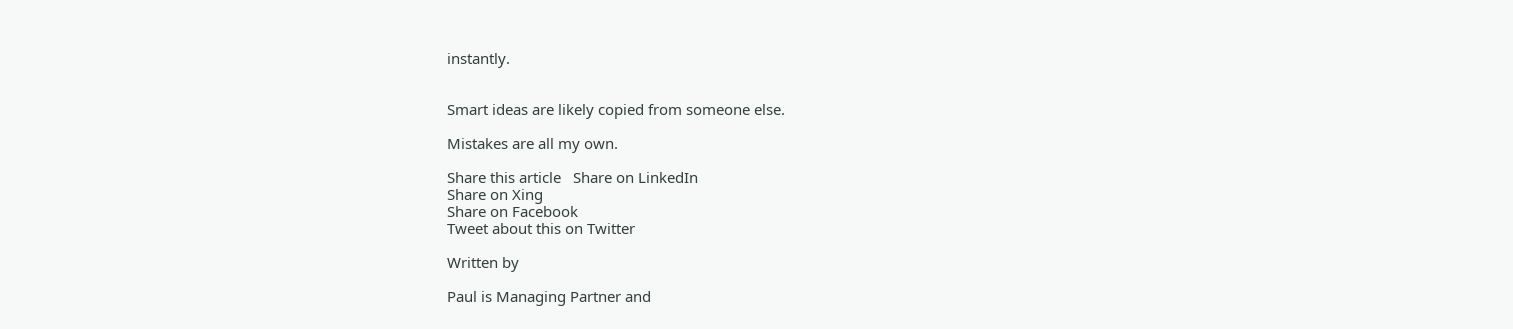instantly.


Smart ideas are likely copied from someone else.

Mistakes are all my own.

Share this article   Share on LinkedIn
Share on Xing
Share on Facebook
Tweet about this on Twitter

Written by

Paul is Managing Partner and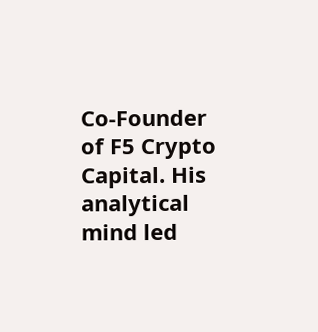Co-Founder of F5 Crypto Capital. His analytical mind led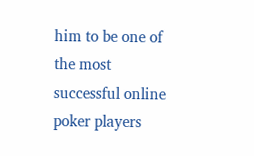him to be one of the most successful online poker players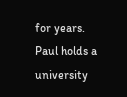for years. Paul holds a university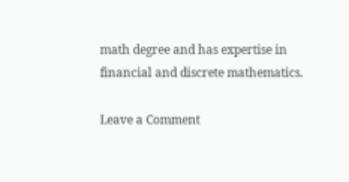math degree and has expertise in financial and discrete mathematics.

Leave a Comment